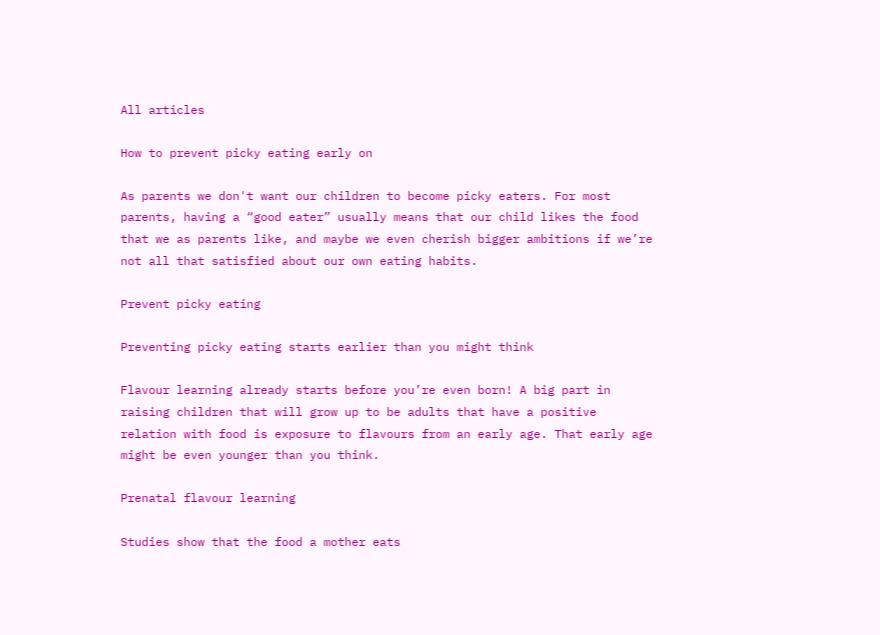All articles

How to prevent picky eating early on

As parents we don't want our children to become picky eaters. For most parents, having a “good eater” usually means that our child likes the food that we as parents like, and maybe we even cherish bigger ambitions if we’re not all that satisfied about our own eating habits.

Prevent picky eating

Preventing picky eating starts earlier than you might think

Flavour learning already starts before you’re even born! A big part in raising children that will grow up to be adults that have a positive relation with food is exposure to flavours from an early age. That early age might be even younger than you think.

Prenatal flavour learning

Studies show that the food a mother eats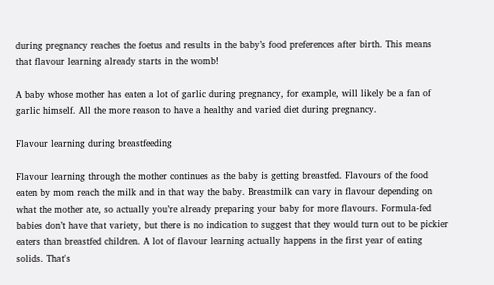during pregnancy reaches the foetus and results in the baby’s food preferences after birth. This means that flavour learning already starts in the womb!

A baby whose mother has eaten a lot of garlic during pregnancy, for example, will likely be a fan of garlic himself. All the more reason to have a healthy and varied diet during pregnancy.

Flavour learning during breastfeeding

Flavour learning through the mother continues as the baby is getting breastfed. Flavours of the food eaten by mom reach the milk and in that way the baby. Breastmilk can vary in flavour depending on what the mother ate, so actually you’re already preparing your baby for more flavours. Formula-fed babies don’t have that variety, but there is no indication to suggest that they would turn out to be pickier eaters than breastfed children. A lot of flavour learning actually happens in the first year of eating solids. That's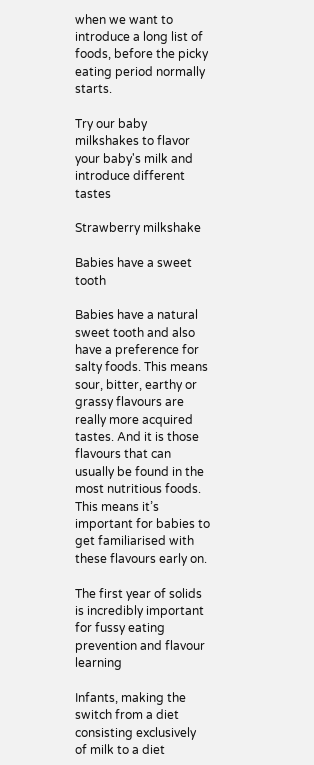when we want to introduce a long list of foods, before the picky eating period normally starts.

Try our baby milkshakes to flavor your baby's milk and introduce different tastes

Strawberry milkshake

Babies have a sweet tooth

Babies have a natural sweet tooth and also have a preference for salty foods. This means sour, bitter, earthy or grassy flavours are really more acquired tastes. And it is those flavours that can usually be found in the most nutritious foods. This means it’s important for babies to get familiarised with these flavours early on.

The first year of solids is incredibly important for fussy eating prevention and flavour learning

Infants, making the switch from a diet consisting exclusively of milk to a diet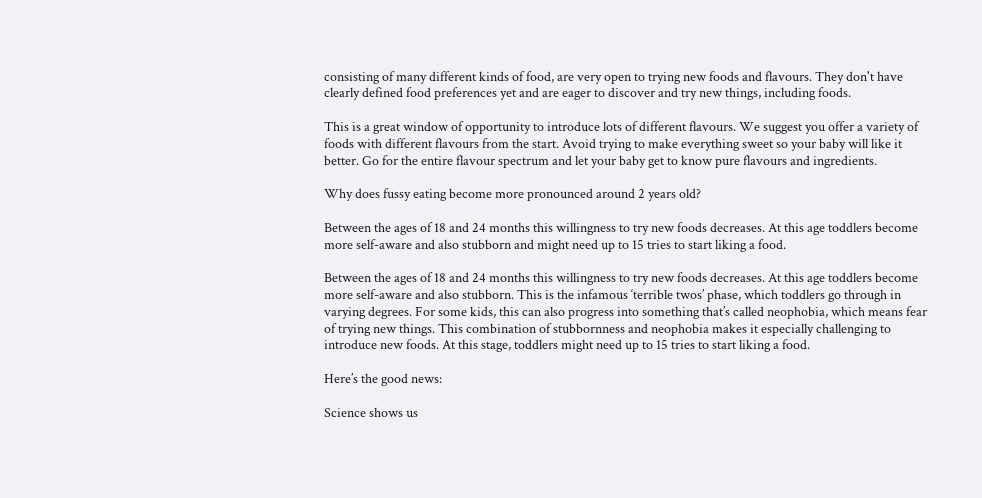consisting of many different kinds of food, are very open to trying new foods and flavours. They don't have clearly defined food preferences yet and are eager to discover and try new things, including foods.

This is a great window of opportunity to introduce lots of different flavours. We suggest you offer a variety of foods with different flavours from the start. Avoid trying to make everything sweet so your baby will like it better. Go for the entire flavour spectrum and let your baby get to know pure flavours and ingredients.

Why does fussy eating become more pronounced around 2 years old?

Between the ages of 18 and 24 months this willingness to try new foods decreases. At this age toddlers become more self-aware and also stubborn and might need up to 15 tries to start liking a food.

Between the ages of 18 and 24 months this willingness to try new foods decreases. At this age toddlers become more self-aware and also stubborn. This is the infamous ‘terrible twos’ phase, which toddlers go through in varying degrees. For some kids, this can also progress into something that’s called neophobia, which means fear of trying new things. This combination of stubbornness and neophobia makes it especially challenging to introduce new foods. At this stage, toddlers might need up to 15 tries to start liking a food.

Here’s the good news:

Science shows us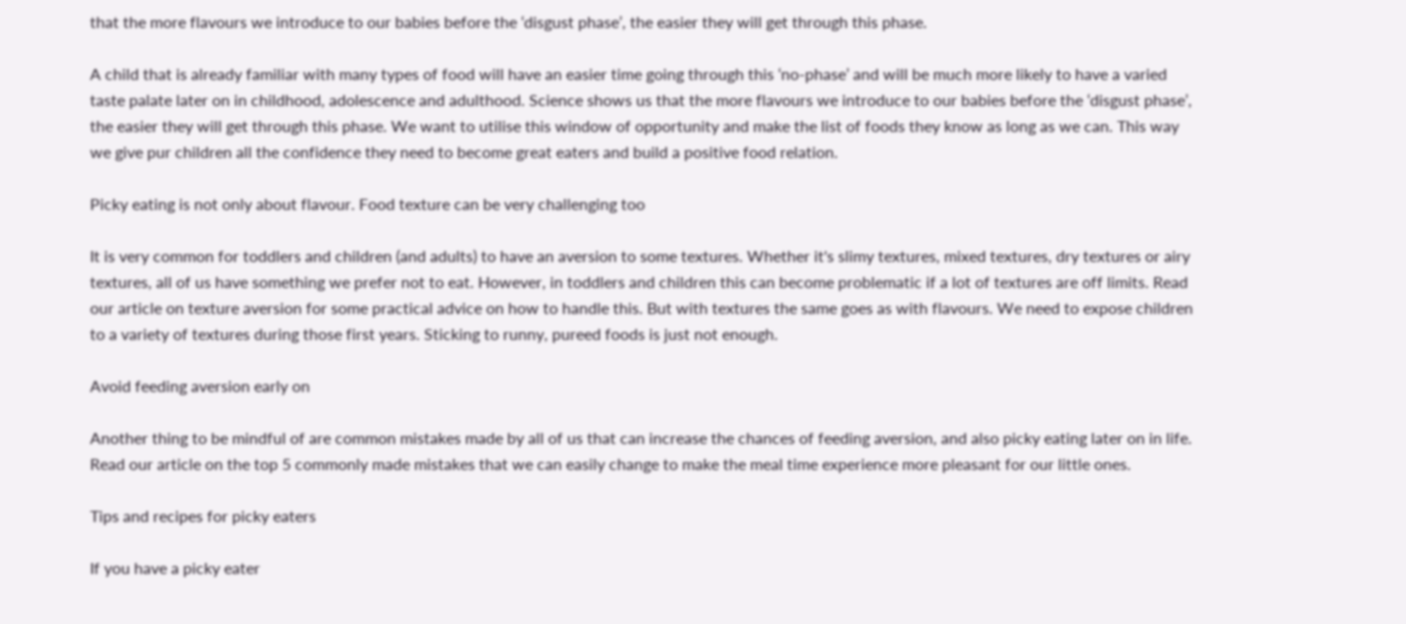that the more flavours we introduce to our babies before the ‘disgust phase’, the easier they will get through this phase.

A child that is already familiar with many types of food will have an easier time going through this ‘no-phase’ and will be much more likely to have a varied taste palate later on in childhood, adolescence and adulthood. Science shows us that the more flavours we introduce to our babies before the ‘disgust phase’, the easier they will get through this phase. We want to utilise this window of opportunity and make the list of foods they know as long as we can. This way we give pur children all the confidence they need to become great eaters and build a positive food relation.

Picky eating is not only about flavour. Food texture can be very challenging too

It is very common for toddlers and children (and adults) to have an aversion to some textures. Whether it's slimy textures, mixed textures, dry textures or airy textures, all of us have something we prefer not to eat. However, in toddlers and children this can become problematic if a lot of textures are off limits. Read our article on texture aversion for some practical advice on how to handle this. But with textures the same goes as with flavours. We need to expose children to a variety of textures during those first years. Sticking to runny, pureed foods is just not enough.

Avoid feeding aversion early on

Another thing to be mindful of are common mistakes made by all of us that can increase the chances of feeding aversion, and also picky eating later on in life. Read our article on the top 5 commonly made mistakes that we can easily change to make the meal time experience more pleasant for our little ones.

Tips and recipes for picky eaters

If you have a picky eater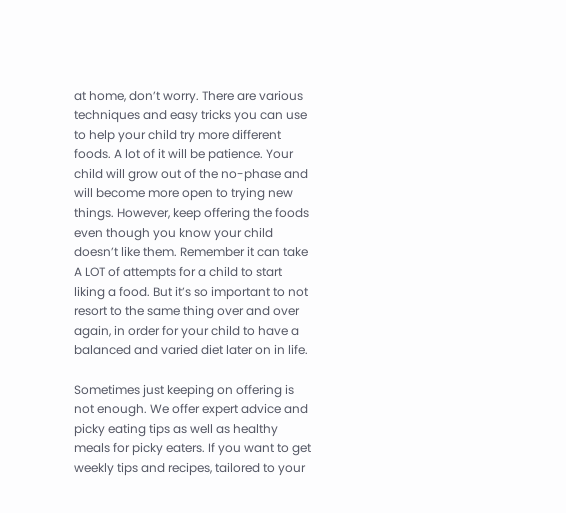at home, don’t worry. There are various techniques and easy tricks you can use to help your child try more different foods. A lot of it will be patience. Your child will grow out of the no-phase and will become more open to trying new things. However, keep offering the foods even though you know your child doesn’t like them. Remember it can take A LOT of attempts for a child to start liking a food. But it’s so important to not resort to the same thing over and over again, in order for your child to have a balanced and varied diet later on in life.

Sometimes just keeping on offering is not enough. We offer expert advice and picky eating tips as well as healthy meals for picky eaters. If you want to get weekly tips and recipes, tailored to your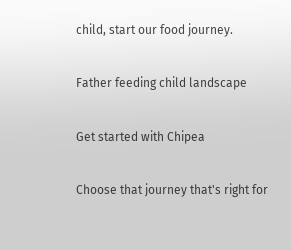child, start our food journey.

Father feeding child landscape

Get started with Chipea

Choose that journey that's right for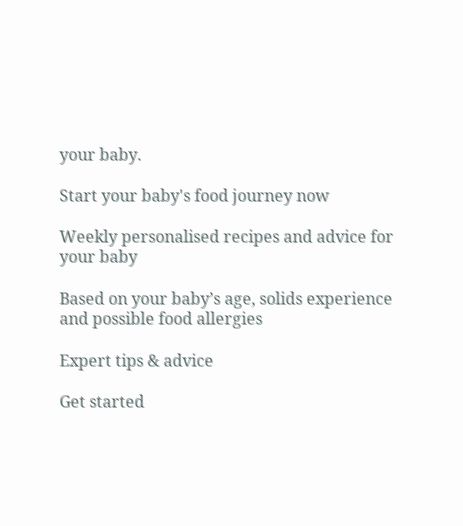your baby.

Start your baby's food journey now

Weekly personalised recipes and advice for your baby

Based on your baby’s age, solids experience and possible food allergies

Expert tips & advice

Get started